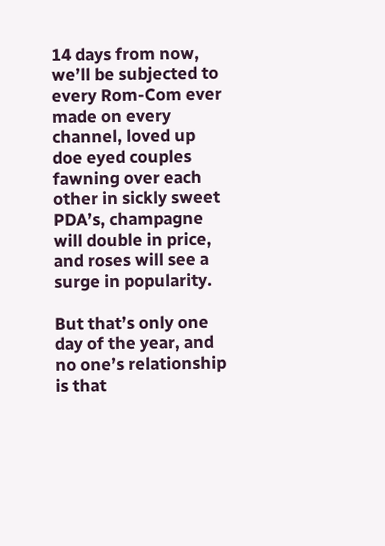14 days from now, we’ll be subjected to every Rom-Com ever made on every channel, loved up doe eyed couples fawning over each other in sickly sweet PDA’s, champagne will double in price, and roses will see a surge in popularity.

But that’s only one day of the year, and no one’s relationship is that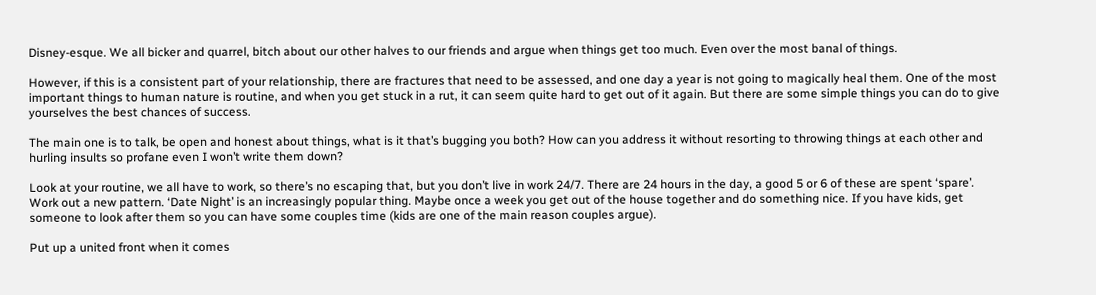Disney-esque. We all bicker and quarrel, bitch about our other halves to our friends and argue when things get too much. Even over the most banal of things.

However, if this is a consistent part of your relationship, there are fractures that need to be assessed, and one day a year is not going to magically heal them. One of the most important things to human nature is routine, and when you get stuck in a rut, it can seem quite hard to get out of it again. But there are some simple things you can do to give yourselves the best chances of success.

The main one is to talk, be open and honest about things, what is it that’s bugging you both? How can you address it without resorting to throwing things at each other and hurling insults so profane even I won’t write them down?

Look at your routine, we all have to work, so there’s no escaping that, but you don’t live in work 24/7. There are 24 hours in the day, a good 5 or 6 of these are spent ‘spare’. Work out a new pattern. ‘Date Night’ is an increasingly popular thing. Maybe once a week you get out of the house together and do something nice. If you have kids, get someone to look after them so you can have some couples time (kids are one of the main reason couples argue).

Put up a united front when it comes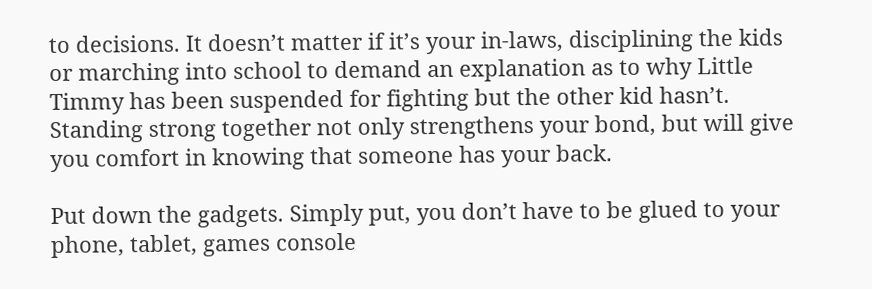to decisions. It doesn’t matter if it’s your in-laws, disciplining the kids or marching into school to demand an explanation as to why Little Timmy has been suspended for fighting but the other kid hasn’t. Standing strong together not only strengthens your bond, but will give you comfort in knowing that someone has your back.

Put down the gadgets. Simply put, you don’t have to be glued to your phone, tablet, games console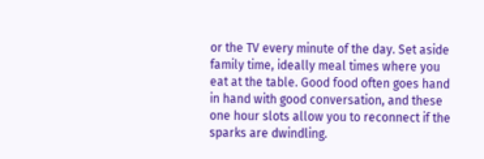or the TV every minute of the day. Set aside family time, ideally meal times where you eat at the table. Good food often goes hand in hand with good conversation, and these one hour slots allow you to reconnect if the sparks are dwindling.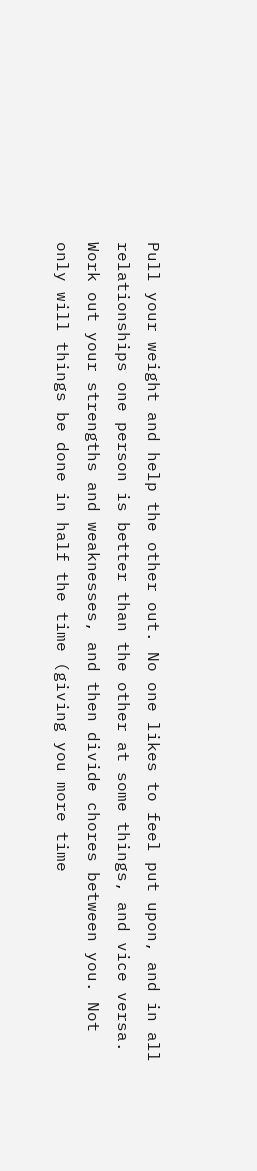Pull your weight and help the other out. No one likes to feel put upon, and in all relationships one person is better than the other at some things, and vice versa. Work out your strengths and weaknesses, and then divide chores between you. Not only will things be done in half the time (giving you more time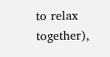to relax together),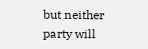but neither party will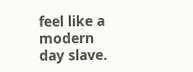feel like a modern day slave.